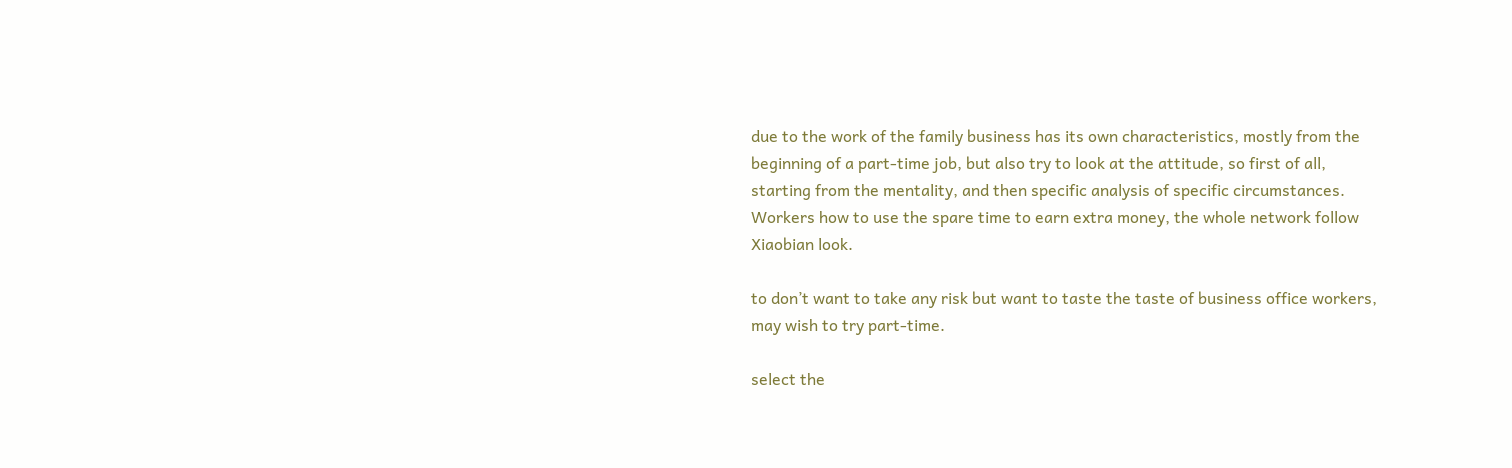due to the work of the family business has its own characteristics, mostly from the beginning of a part-time job, but also try to look at the attitude, so first of all, starting from the mentality, and then specific analysis of specific circumstances. Workers how to use the spare time to earn extra money, the whole network follow Xiaobian look.

to don’t want to take any risk but want to taste the taste of business office workers, may wish to try part-time.

select the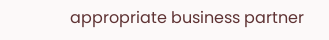appropriate business partner